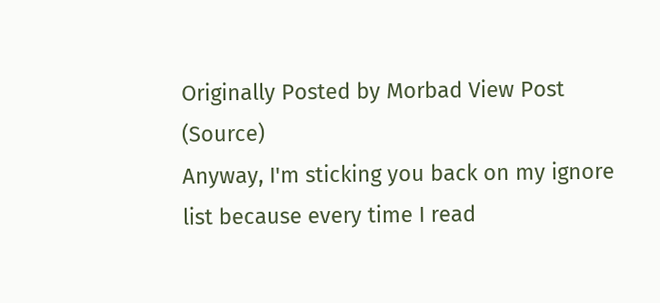Originally Posted by Morbad View Post (Source)
Anyway, I'm sticking you back on my ignore list because every time I read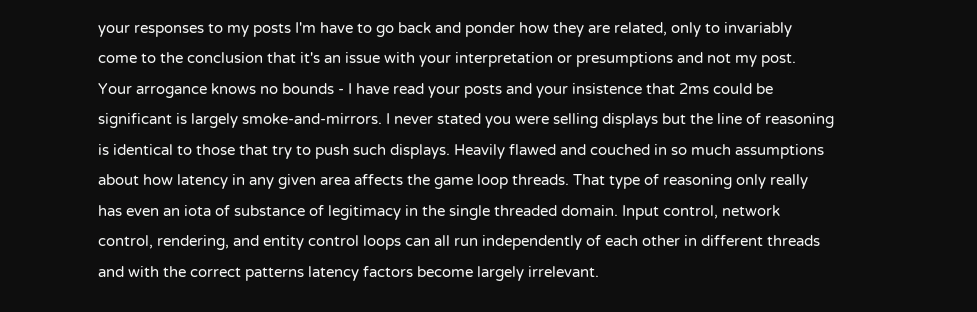your responses to my posts I'm have to go back and ponder how they are related, only to invariably come to the conclusion that it's an issue with your interpretation or presumptions and not my post.
Your arrogance knows no bounds - I have read your posts and your insistence that 2ms could be significant is largely smoke-and-mirrors. I never stated you were selling displays but the line of reasoning is identical to those that try to push such displays. Heavily flawed and couched in so much assumptions about how latency in any given area affects the game loop threads. That type of reasoning only really has even an iota of substance of legitimacy in the single threaded domain. Input control, network control, rendering, and entity control loops can all run independently of each other in different threads and with the correct patterns latency factors become largely irrelevant.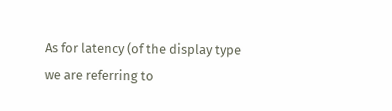As for latency (of the display type we are referring to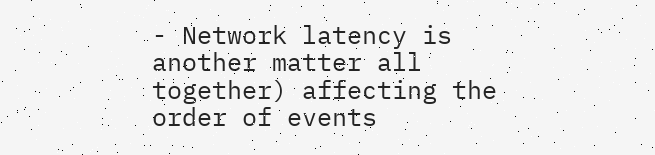- Network latency is another matter all together) affecting the order of events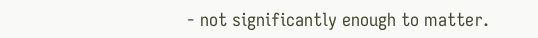- not significantly enough to matter.